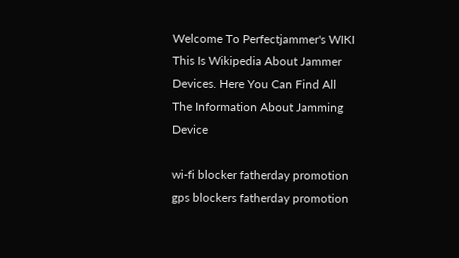Welcome To Perfectjammer's WIKI This Is Wikipedia About Jammer Devices. Here You Can Find All The Information About Jamming Device

wi-fi blocker fatherday promotion gps blockers fatherday promotion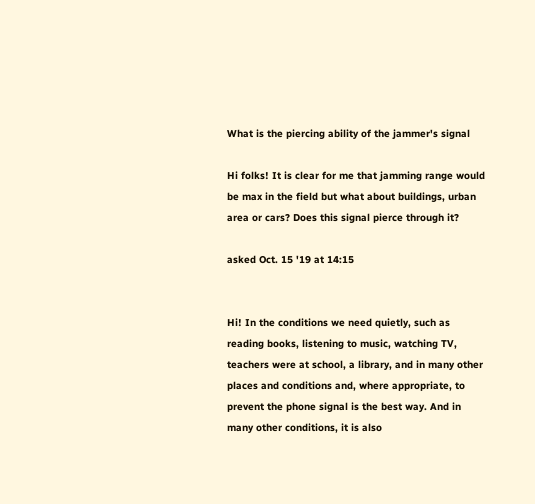What is the piercing ability of the jammer's signal

Hi folks! It is clear for me that jamming range would be max in the field but what about buildings, urban area or cars? Does this signal pierce through it?

asked Oct. 15 '19 at 14:15


Hi! In the conditions we need quietly, such as reading books, listening to music, watching TV, teachers were at school, a library, and in many other places and conditions and, where appropriate, to prevent the phone signal is the best way. And in many other conditions, it is also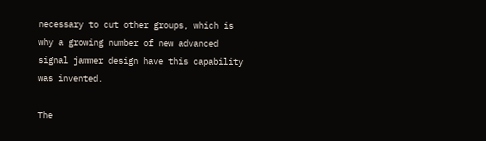necessary to cut other groups, which is why a growing number of new advanced signal jammer design have this capability was invented.

The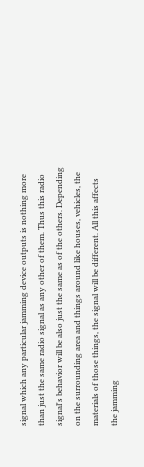signal which any particular jamming device outputs is nothing more than just the same radio signal as any other of them. Thus this radio signal's behavior will be also just the same as of the others. Depending on the surrounding area and things around like houses, vehicles, the materials of those things, the signal will be different. All this affects the jamming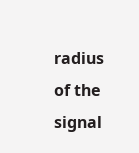radius of the signal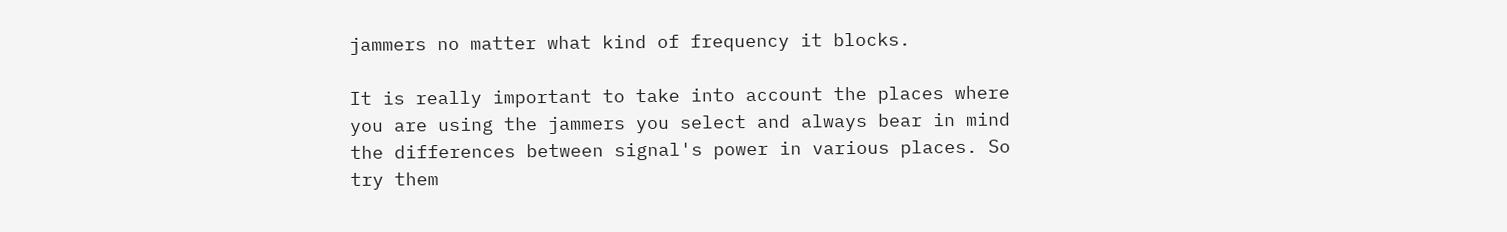jammers no matter what kind of frequency it blocks.

It is really important to take into account the places where you are using the jammers you select and always bear in mind the differences between signal's power in various places. So try them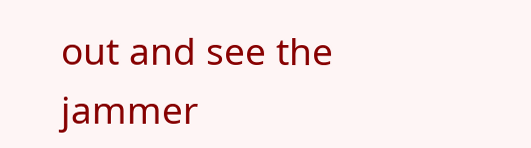out and see the jammer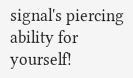signal's piercing ability for yourself!